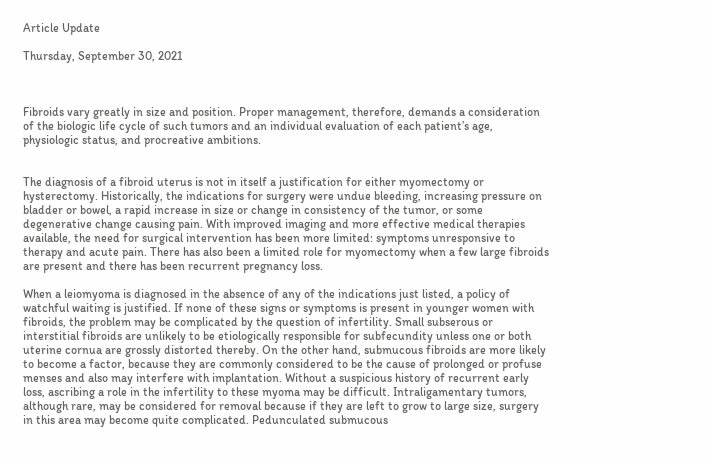Article Update

Thursday, September 30, 2021



Fibroids vary greatly in size and position. Proper management, therefore, demands a consideration of the biologic life cycle of such tumors and an individual evaluation of each patient’s age, physiologic status, and procreative ambitions.


The diagnosis of a fibroid uterus is not in itself a justification for either myomectomy or hysterectomy. Historically, the indications for surgery were undue bleeding, increasing pressure on bladder or bowel, a rapid increase in size or change in consistency of the tumor, or some degenerative change causing pain. With improved imaging and more effective medical therapies available, the need for surgical intervention has been more limited: symptoms unresponsive to therapy and acute pain. There has also been a limited role for myomectomy when a few large fibroids are present and there has been recurrent pregnancy loss.

When a leiomyoma is diagnosed in the absence of any of the indications just listed, a policy of watchful waiting is justified. If none of these signs or symptoms is present in younger women with fibroids, the problem may be complicated by the question of infertility. Small subserous or interstitial fibroids are unlikely to be etiologically responsible for subfecundity unless one or both uterine cornua are grossly distorted thereby. On the other hand, submucous fibroids are more likely to become a factor, because they are commonly considered to be the cause of prolonged or profuse menses and also may interfere with implantation. Without a suspicious history of recurrent early loss, ascribing a role in the infertility to these myoma may be difficult. Intraligamentary tumors, although rare, may be considered for removal because if they are left to grow to large size, surgery in this area may become quite complicated. Pedunculated submucous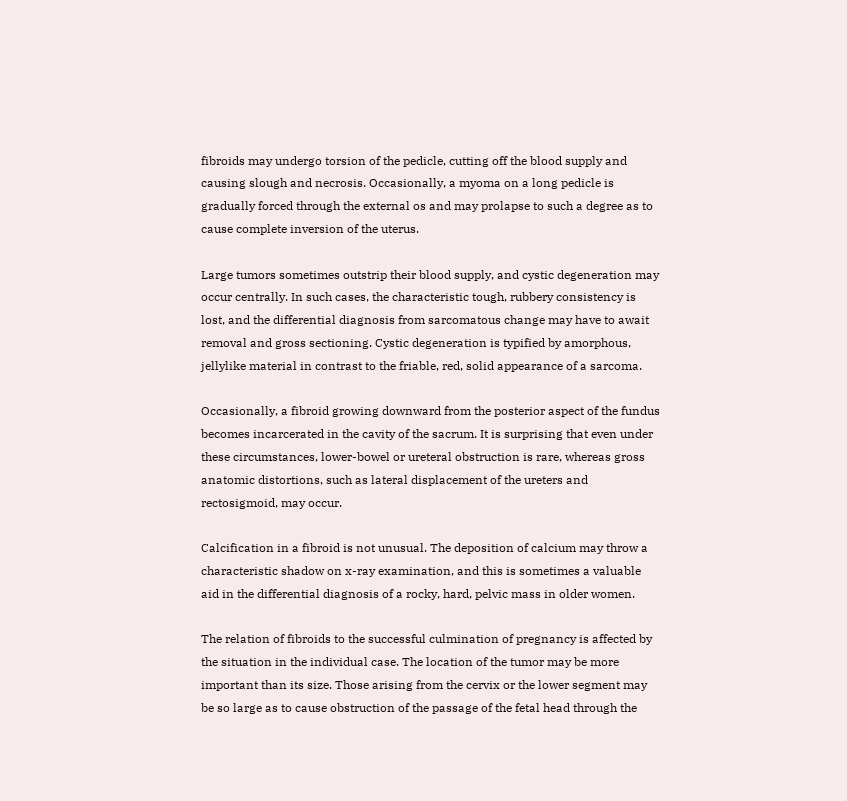fibroids may undergo torsion of the pedicle, cutting off the blood supply and causing slough and necrosis. Occasionally, a myoma on a long pedicle is gradually forced through the external os and may prolapse to such a degree as to cause complete inversion of the uterus.

Large tumors sometimes outstrip their blood supply, and cystic degeneration may occur centrally. In such cases, the characteristic tough, rubbery consistency is lost, and the differential diagnosis from sarcomatous change may have to await removal and gross sectioning. Cystic degeneration is typified by amorphous, jellylike material in contrast to the friable, red, solid appearance of a sarcoma.

Occasionally, a fibroid growing downward from the posterior aspect of the fundus becomes incarcerated in the cavity of the sacrum. It is surprising that even under these circumstances, lower-bowel or ureteral obstruction is rare, whereas gross anatomic distortions, such as lateral displacement of the ureters and rectosigmoid, may occur.

Calcification in a fibroid is not unusual. The deposition of calcium may throw a characteristic shadow on x-ray examination, and this is sometimes a valuable aid in the differential diagnosis of a rocky, hard, pelvic mass in older women.

The relation of fibroids to the successful culmination of pregnancy is affected by the situation in the individual case. The location of the tumor may be more important than its size. Those arising from the cervix or the lower segment may be so large as to cause obstruction of the passage of the fetal head through the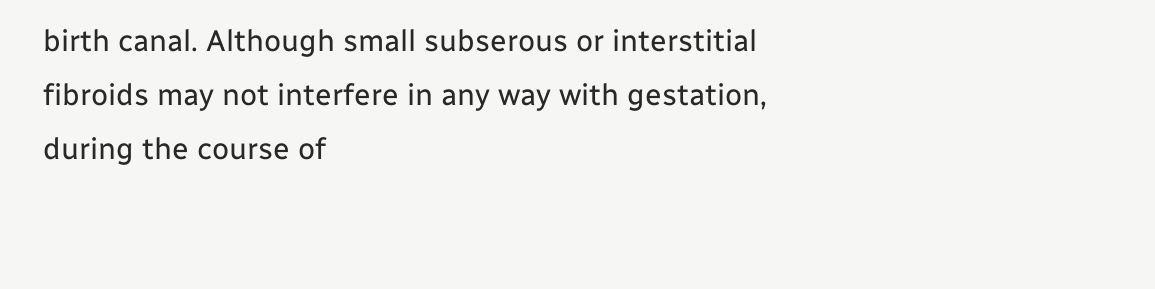birth canal. Although small subserous or interstitial fibroids may not interfere in any way with gestation, during the course of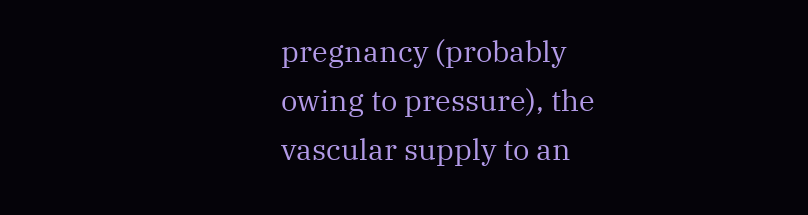pregnancy (probably owing to pressure), the vascular supply to an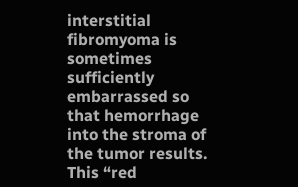interstitial fibromyoma is sometimes sufficiently embarrassed so that hemorrhage into the stroma of the tumor results. This “red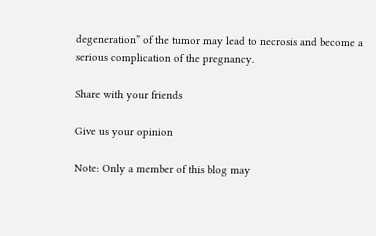degeneration” of the tumor may lead to necrosis and become a serious complication of the pregnancy.

Share with your friends

Give us your opinion

Note: Only a member of this blog may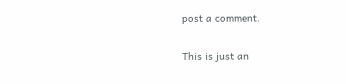post a comment.

This is just an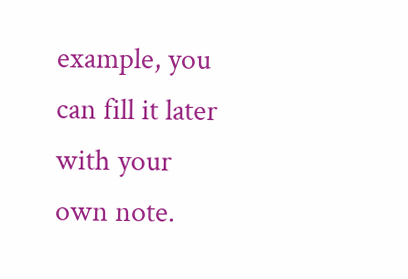example, you can fill it later with your own note.